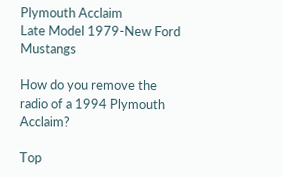Plymouth Acclaim
Late Model 1979-New Ford Mustangs

How do you remove the radio of a 1994 Plymouth Acclaim?

Top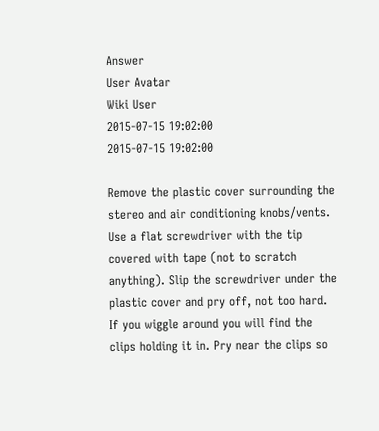Answer
User Avatar
Wiki User
2015-07-15 19:02:00
2015-07-15 19:02:00

Remove the plastic cover surrounding the stereo and air conditioning knobs/vents. Use a flat screwdriver with the tip covered with tape (not to scratch anything). Slip the screwdriver under the plastic cover and pry off, not too hard. If you wiggle around you will find the clips holding it in. Pry near the clips so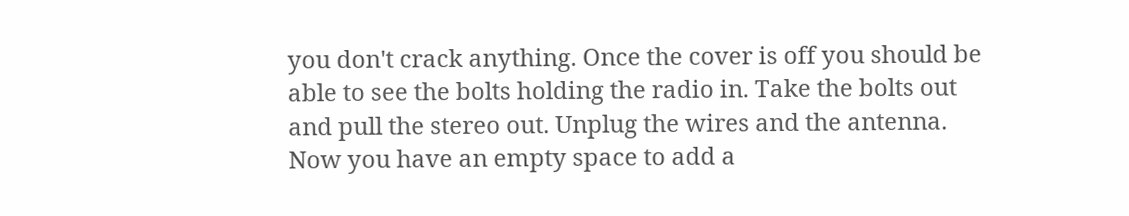you don't crack anything. Once the cover is off you should be able to see the bolts holding the radio in. Take the bolts out and pull the stereo out. Unplug the wires and the antenna. Now you have an empty space to add a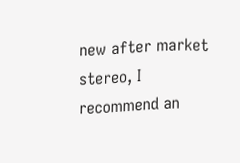new after market stereo, I recommend an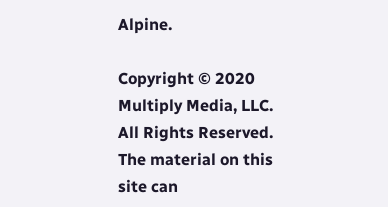Alpine.

Copyright © 2020 Multiply Media, LLC. All Rights Reserved. The material on this site can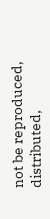not be reproduced, distributed,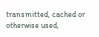transmitted, cached or otherwise used,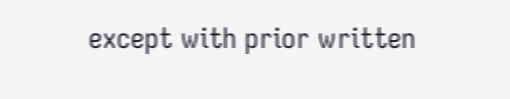except with prior written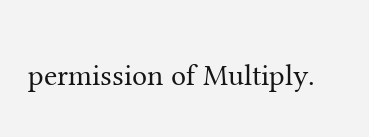permission of Multiply.